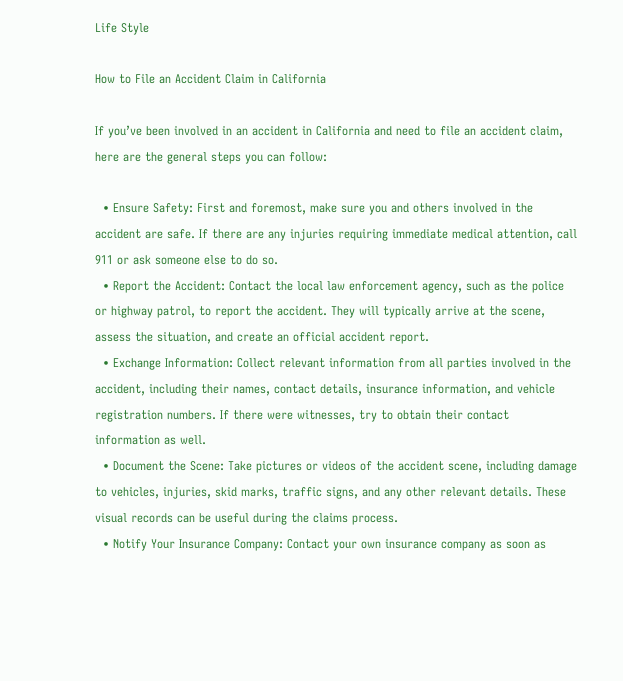Life Style

How to File an Accident Claim in California

If you’ve been involved in an accident in California and need to file an accident claim, here are the general steps you can follow:

  • Ensure Safety: First and foremost, make sure you and others involved in the accident are safe. If there are any injuries requiring immediate medical attention, call 911 or ask someone else to do so.
  • Report the Accident: Contact the local law enforcement agency, such as the police or highway patrol, to report the accident. They will typically arrive at the scene, assess the situation, and create an official accident report.
  • Exchange Information: Collect relevant information from all parties involved in the accident, including their names, contact details, insurance information, and vehicle registration numbers. If there were witnesses, try to obtain their contact information as well.
  • Document the Scene: Take pictures or videos of the accident scene, including damage to vehicles, injuries, skid marks, traffic signs, and any other relevant details. These visual records can be useful during the claims process.
  • Notify Your Insurance Company: Contact your own insurance company as soon as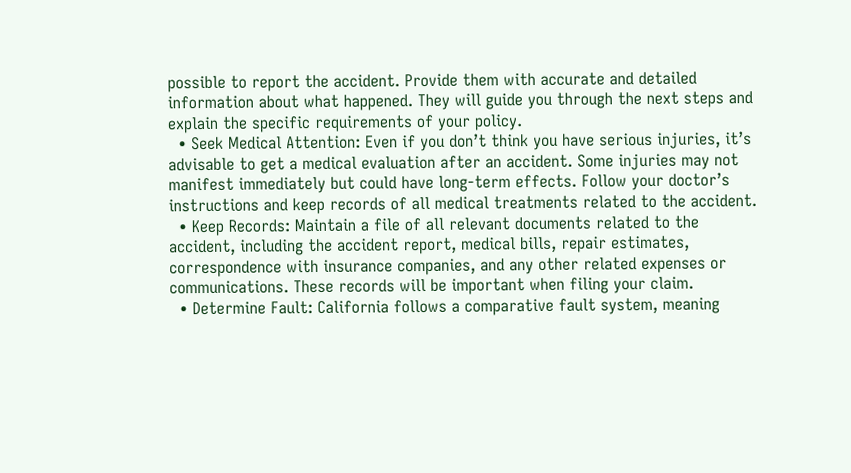possible to report the accident. Provide them with accurate and detailed information about what happened. They will guide you through the next steps and explain the specific requirements of your policy.
  • Seek Medical Attention: Even if you don’t think you have serious injuries, it’s advisable to get a medical evaluation after an accident. Some injuries may not manifest immediately but could have long-term effects. Follow your doctor’s instructions and keep records of all medical treatments related to the accident.
  • Keep Records: Maintain a file of all relevant documents related to the accident, including the accident report, medical bills, repair estimates, correspondence with insurance companies, and any other related expenses or communications. These records will be important when filing your claim.
  • Determine Fault: California follows a comparative fault system, meaning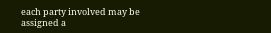each party involved may be assigned a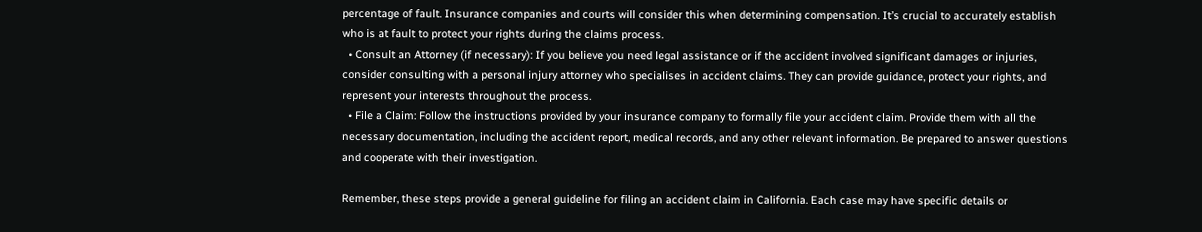percentage of fault. Insurance companies and courts will consider this when determining compensation. It’s crucial to accurately establish who is at fault to protect your rights during the claims process.
  • Consult an Attorney (if necessary): If you believe you need legal assistance or if the accident involved significant damages or injuries, consider consulting with a personal injury attorney who specialises in accident claims. They can provide guidance, protect your rights, and represent your interests throughout the process.
  • File a Claim: Follow the instructions provided by your insurance company to formally file your accident claim. Provide them with all the necessary documentation, including the accident report, medical records, and any other relevant information. Be prepared to answer questions and cooperate with their investigation.

Remember, these steps provide a general guideline for filing an accident claim in California. Each case may have specific details or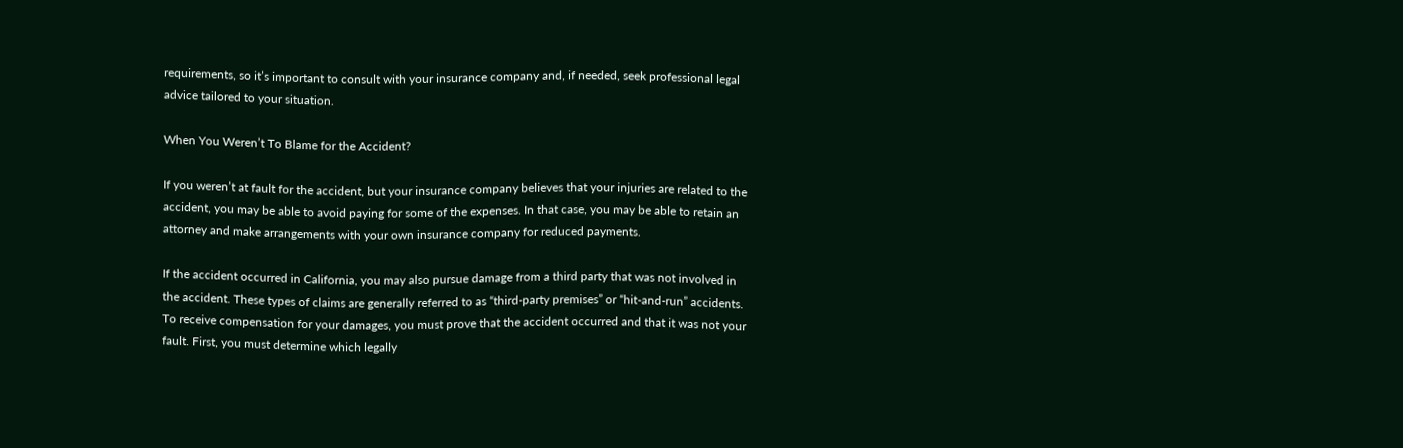requirements, so it’s important to consult with your insurance company and, if needed, seek professional legal advice tailored to your situation.

When You Weren’t To Blame for the Accident?

If you weren’t at fault for the accident, but your insurance company believes that your injuries are related to the accident, you may be able to avoid paying for some of the expenses. In that case, you may be able to retain an attorney and make arrangements with your own insurance company for reduced payments.

If the accident occurred in California, you may also pursue damage from a third party that was not involved in the accident. These types of claims are generally referred to as “third-party premises” or “hit-and-run” accidents. To receive compensation for your damages, you must prove that the accident occurred and that it was not your fault. First, you must determine which legally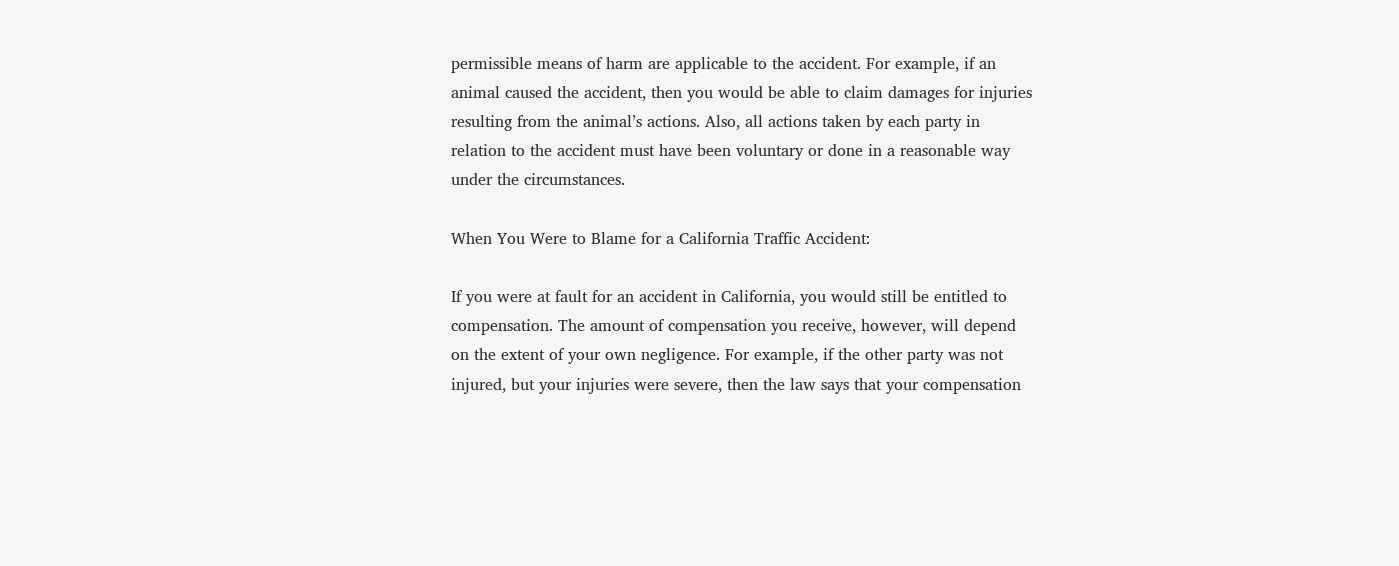permissible means of harm are applicable to the accident. For example, if an animal caused the accident, then you would be able to claim damages for injuries resulting from the animal’s actions. Also, all actions taken by each party in relation to the accident must have been voluntary or done in a reasonable way under the circumstances.

When You Were to Blame for a California Traffic Accident:

If you were at fault for an accident in California, you would still be entitled to compensation. The amount of compensation you receive, however, will depend on the extent of your own negligence. For example, if the other party was not injured, but your injuries were severe, then the law says that your compensation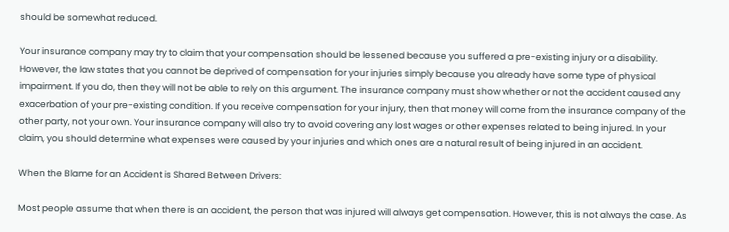should be somewhat reduced.

Your insurance company may try to claim that your compensation should be lessened because you suffered a pre-existing injury or a disability. However, the law states that you cannot be deprived of compensation for your injuries simply because you already have some type of physical impairment. If you do, then they will not be able to rely on this argument. The insurance company must show whether or not the accident caused any exacerbation of your pre-existing condition. If you receive compensation for your injury, then that money will come from the insurance company of the other party, not your own. Your insurance company will also try to avoid covering any lost wages or other expenses related to being injured. In your claim, you should determine what expenses were caused by your injuries and which ones are a natural result of being injured in an accident.

When the Blame for an Accident is Shared Between Drivers:

Most people assume that when there is an accident, the person that was injured will always get compensation. However, this is not always the case. As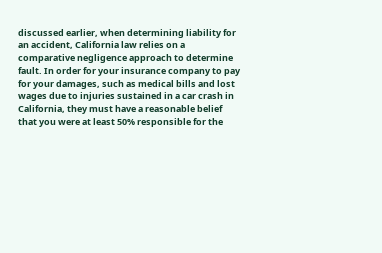discussed earlier, when determining liability for an accident, California law relies on a comparative negligence approach to determine fault. In order for your insurance company to pay for your damages, such as medical bills and lost wages due to injuries sustained in a car crash in California, they must have a reasonable belief that you were at least 50% responsible for the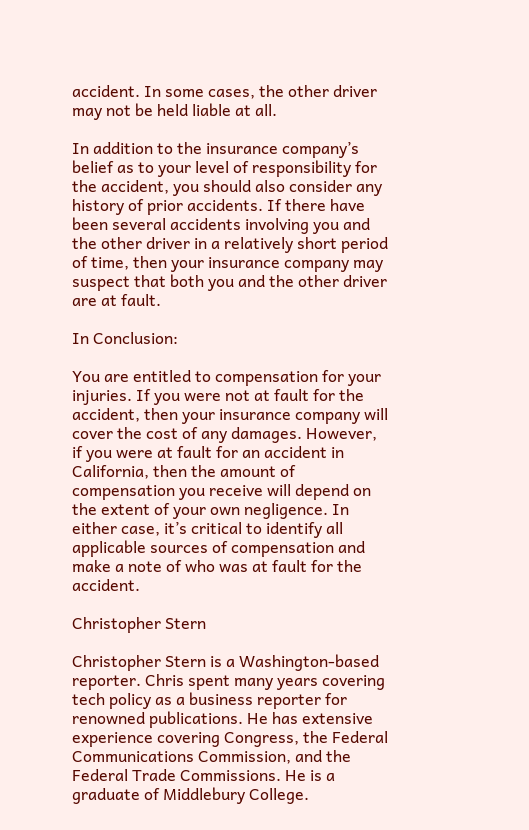accident. In some cases, the other driver may not be held liable at all.

In addition to the insurance company’s belief as to your level of responsibility for the accident, you should also consider any history of prior accidents. If there have been several accidents involving you and the other driver in a relatively short period of time, then your insurance company may suspect that both you and the other driver are at fault.

In Conclusion:

You are entitled to compensation for your injuries. If you were not at fault for the accident, then your insurance company will cover the cost of any damages. However, if you were at fault for an accident in California, then the amount of compensation you receive will depend on the extent of your own negligence. In either case, it’s critical to identify all applicable sources of compensation and make a note of who was at fault for the accident.

Christopher Stern

Christopher Stern is a Washington-based reporter. Chris spent many years covering tech policy as a business reporter for renowned publications. He has extensive experience covering Congress, the Federal Communications Commission, and the Federal Trade Commissions. He is a graduate of Middlebury College.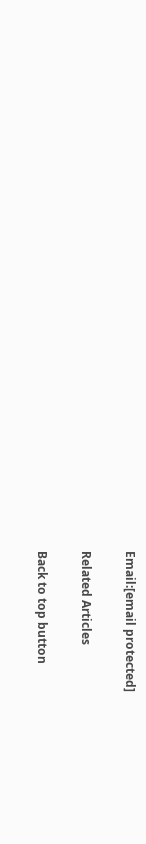Email:[email protected]

Related Articles

Back to top button